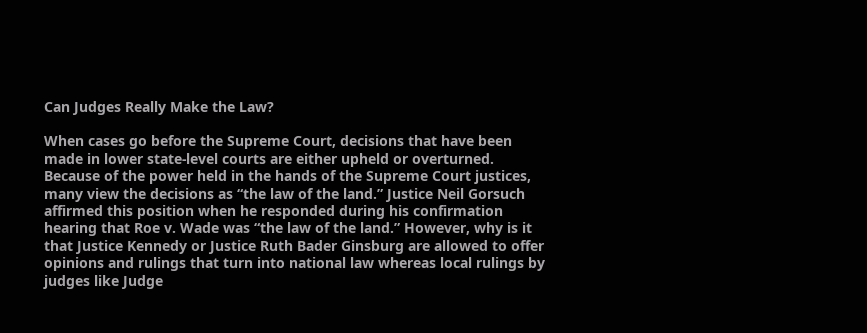Can Judges Really Make the Law?

When cases go before the Supreme Court, decisions that have been made in lower state-level courts are either upheld or overturned. Because of the power held in the hands of the Supreme Court justices, many view the decisions as “the law of the land.” Justice Neil Gorsuch affirmed this position when he responded during his confirmation hearing that Roe v. Wade was “the law of the land.” However, why is it that Justice Kennedy or Justice Ruth Bader Ginsburg are allowed to offer opinions and rulings that turn into national law whereas local rulings by judges like Judge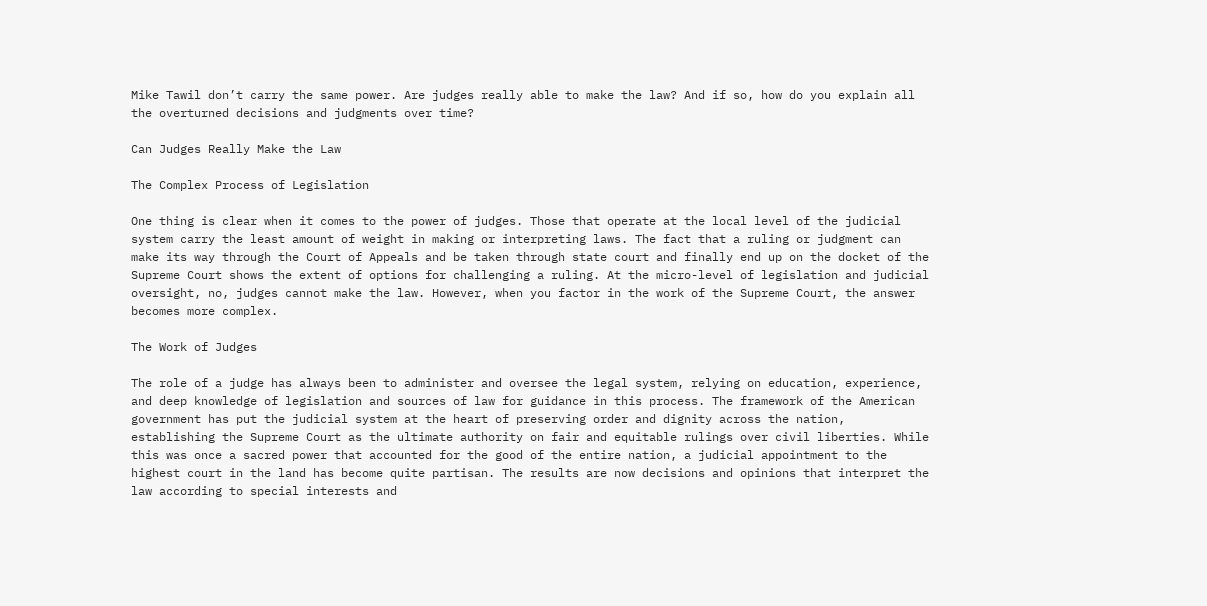Mike Tawil don’t carry the same power. Are judges really able to make the law? And if so, how do you explain all the overturned decisions and judgments over time?

Can Judges Really Make the Law

The Complex Process of Legislation

One thing is clear when it comes to the power of judges. Those that operate at the local level of the judicial system carry the least amount of weight in making or interpreting laws. The fact that a ruling or judgment can make its way through the Court of Appeals and be taken through state court and finally end up on the docket of the Supreme Court shows the extent of options for challenging a ruling. At the micro-level of legislation and judicial oversight, no, judges cannot make the law. However, when you factor in the work of the Supreme Court, the answer becomes more complex.

The Work of Judges

The role of a judge has always been to administer and oversee the legal system, relying on education, experience, and deep knowledge of legislation and sources of law for guidance in this process. The framework of the American government has put the judicial system at the heart of preserving order and dignity across the nation, establishing the Supreme Court as the ultimate authority on fair and equitable rulings over civil liberties. While this was once a sacred power that accounted for the good of the entire nation, a judicial appointment to the highest court in the land has become quite partisan. The results are now decisions and opinions that interpret the law according to special interests and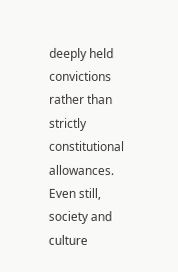deeply held convictions rather than strictly constitutional allowances. Even still, society and culture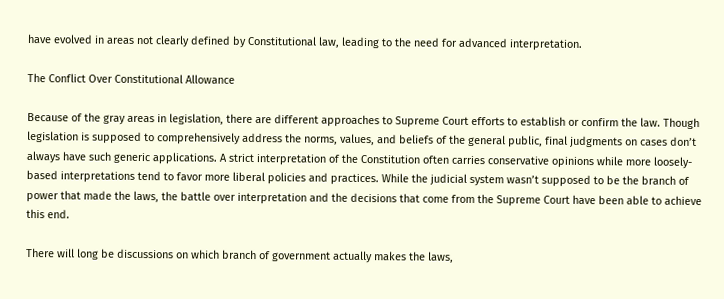have evolved in areas not clearly defined by Constitutional law, leading to the need for advanced interpretation.

The Conflict Over Constitutional Allowance

Because of the gray areas in legislation, there are different approaches to Supreme Court efforts to establish or confirm the law. Though legislation is supposed to comprehensively address the norms, values, and beliefs of the general public, final judgments on cases don’t always have such generic applications. A strict interpretation of the Constitution often carries conservative opinions while more loosely-based interpretations tend to favor more liberal policies and practices. While the judicial system wasn’t supposed to be the branch of power that made the laws, the battle over interpretation and the decisions that come from the Supreme Court have been able to achieve this end.

There will long be discussions on which branch of government actually makes the laws,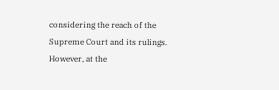considering the reach of the Supreme Court and its rulings. However, at the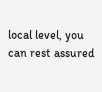local level, you can rest assured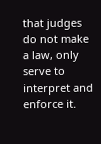that judges do not make a law, only serve to interpret and enforce it.